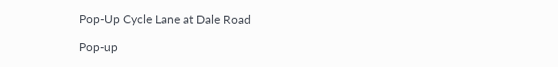Pop-Up Cycle Lane at Dale Road

Pop-up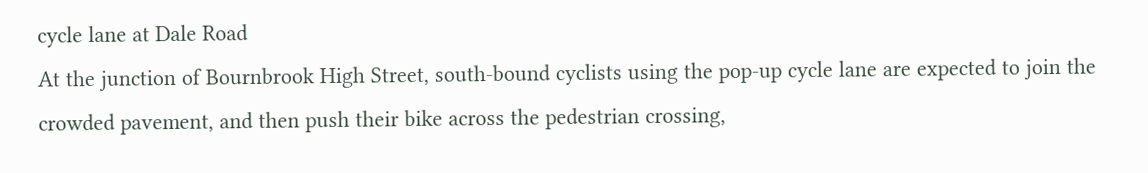cycle lane at Dale Road
At the junction of Bournbrook High Street, south-bound cyclists using the pop-up cycle lane are expected to join the crowded pavement, and then push their bike across the pedestrian crossing,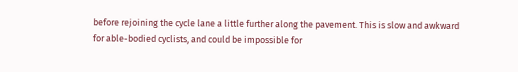before rejoining the cycle lane a little further along the pavement. This is slow and awkward for able-bodied cyclists, and could be impossible for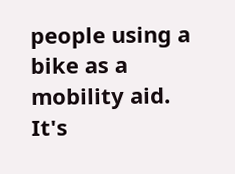people using a bike as a mobility aid. It's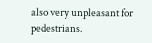also very unpleasant for pedestrians.